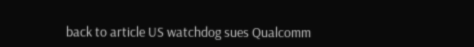back to article US watchdog sues Qualcomm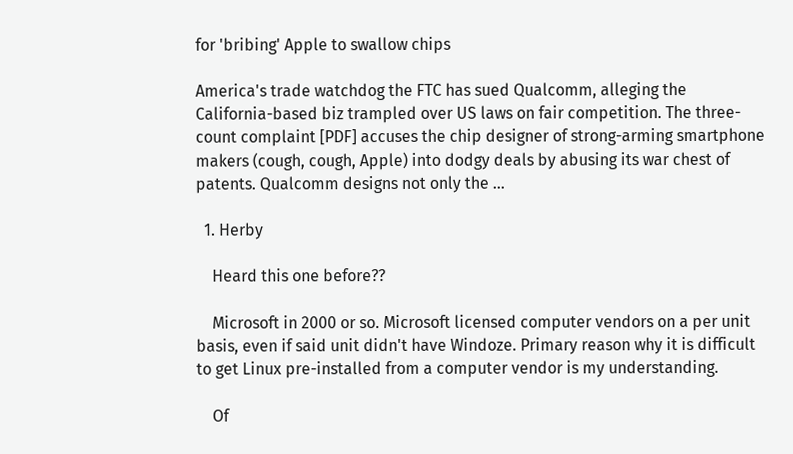for 'bribing' Apple to swallow chips

America's trade watchdog the FTC has sued Qualcomm, alleging the California-based biz trampled over US laws on fair competition. The three-count complaint [PDF] accuses the chip designer of strong-arming smartphone makers (cough, cough, Apple) into dodgy deals by abusing its war chest of patents. Qualcomm designs not only the …

  1. Herby

    Heard this one before??

    Microsoft in 2000 or so. Microsoft licensed computer vendors on a per unit basis, even if said unit didn't have Windoze. Primary reason why it is difficult to get Linux pre-installed from a computer vendor is my understanding.

    Of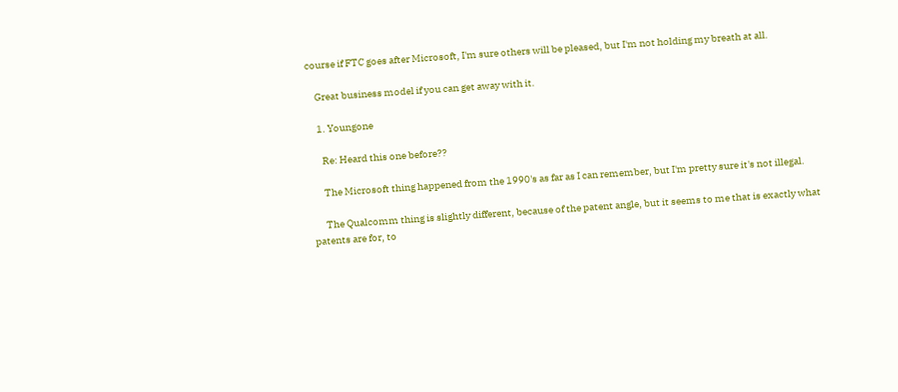course if FTC goes after Microsoft, I'm sure others will be pleased, but I'm not holding my breath at all.

    Great business model if you can get away with it.

    1. Youngone

      Re: Heard this one before??

      The Microsoft thing happened from the 1990's as far as I can remember, but I'm pretty sure it's not illegal.

      The Qualcomm thing is slightly different, because of the patent angle, but it seems to me that is exactly what patents are for, to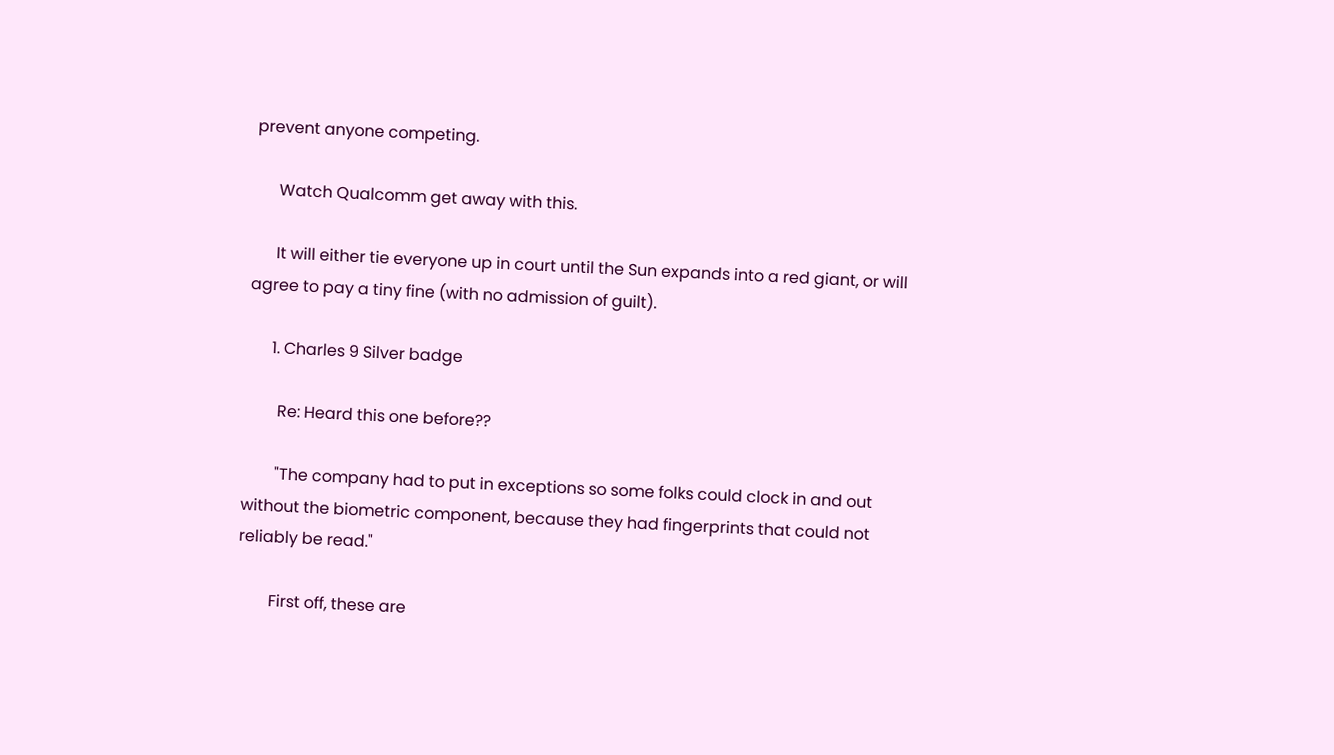prevent anyone competing.

      Watch Qualcomm get away with this.

      It will either tie everyone up in court until the Sun expands into a red giant, or will agree to pay a tiny fine (with no admission of guilt).

      1. Charles 9 Silver badge

        Re: Heard this one before??

        "The company had to put in exceptions so some folks could clock in and out without the biometric component, because they had fingerprints that could not reliably be read."

        First off, these are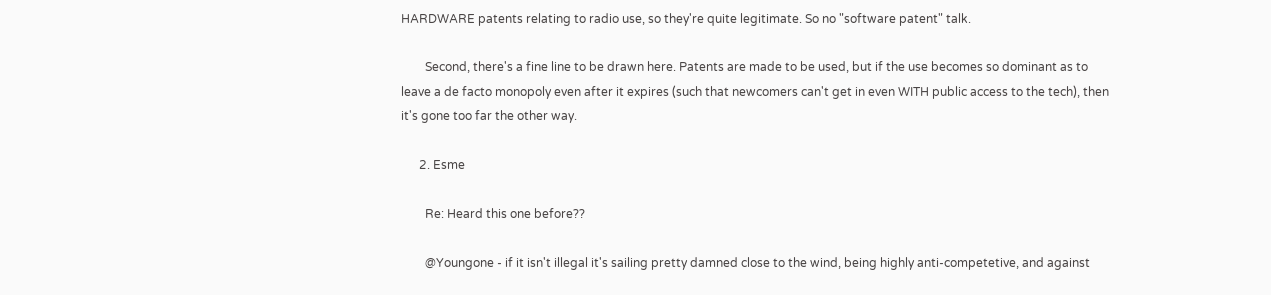HARDWARE patents relating to radio use, so they're quite legitimate. So no "software patent" talk.

        Second, there's a fine line to be drawn here. Patents are made to be used, but if the use becomes so dominant as to leave a de facto monopoly even after it expires (such that newcomers can't get in even WITH public access to the tech), then it's gone too far the other way.

      2. Esme

        Re: Heard this one before??

        @Youngone - if it isn't illegal it's sailing pretty damned close to the wind, being highly anti-competetive, and against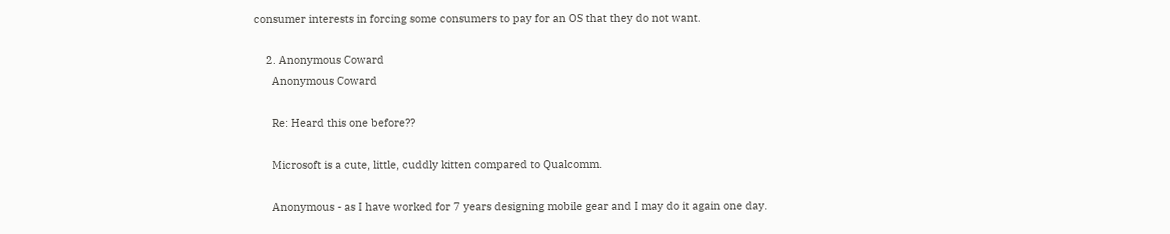consumer interests in forcing some consumers to pay for an OS that they do not want.

    2. Anonymous Coward
      Anonymous Coward

      Re: Heard this one before??

      Microsoft is a cute, little, cuddly kitten compared to Qualcomm.

      Anonymous - as I have worked for 7 years designing mobile gear and I may do it again one day.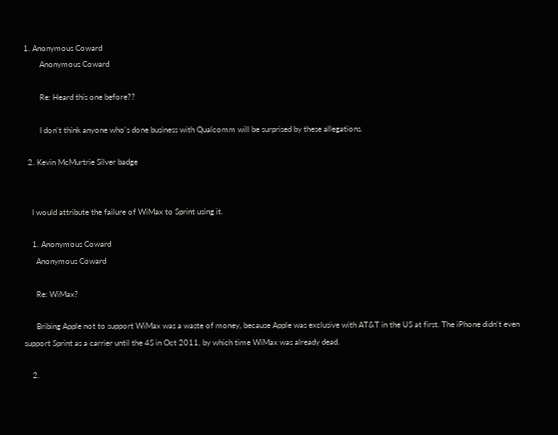1. Anonymous Coward
        Anonymous Coward

        Re: Heard this one before??

        I don't think anyone who's done business with Qualcomm will be surprised by these allegations.

  2. Kevin McMurtrie Silver badge


    I would attribute the failure of WiMax to Sprint using it.

    1. Anonymous Coward
      Anonymous Coward

      Re: WiMax?

      Bribing Apple not to support WiMax was a waste of money, because Apple was exclusive with AT&T in the US at first. The iPhone didn't even support Sprint as a carrier until the 4S in Oct 2011, by which time WiMax was already dead.

    2.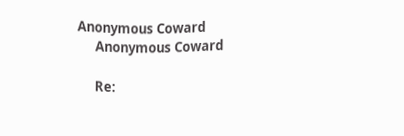Anonymous Coward
      Anonymous Coward

      Re: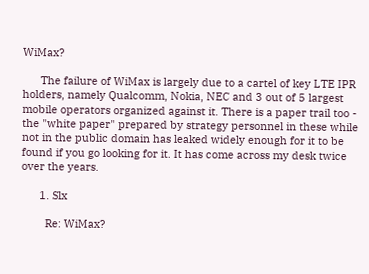WiMax?

      The failure of WiMax is largely due to a cartel of key LTE IPR holders, namely Qualcomm, Nokia, NEC and 3 out of 5 largest mobile operators organized against it. There is a paper trail too - the "white paper" prepared by strategy personnel in these while not in the public domain has leaked widely enough for it to be found if you go looking for it. It has come across my desk twice over the years.

      1. Slx

        Re: WiMax?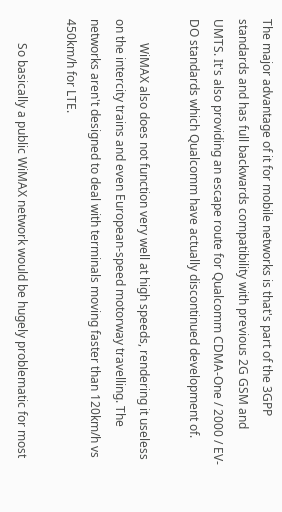The major advantage of it for mobile networks is that's part of the 3GPP standards and has full backwards compatibility with previous 2G GSM and UMTS. It's also providing an escape route for Qualcomm CDMA-One / 2000 / EV-DO standards which Qualcomm have actually discontinued development of.

        WiMAX also does not function very well at high speeds, rendering it useless on the intercity trains and even European-speed motorway travelling. The networks aren't designed to deal with terminals moving faster than 120km/h vs 450km/h for LTE.

        So basically a public WiMAX network would be hugely problematic for most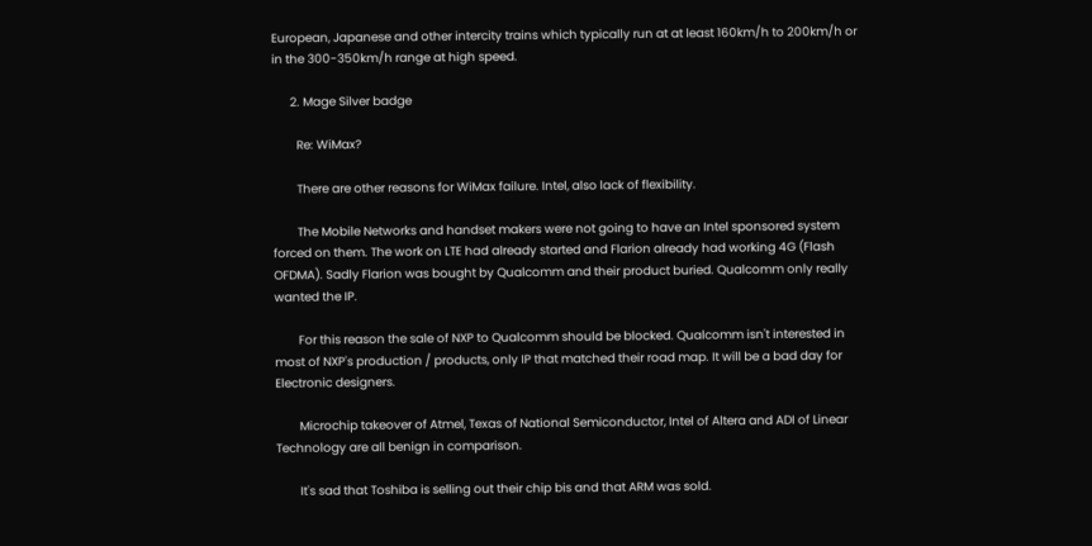European, Japanese and other intercity trains which typically run at at least 160km/h to 200km/h or in the 300-350km/h range at high speed.

      2. Mage Silver badge

        Re: WiMax?

        There are other reasons for WiMax failure. Intel, also lack of flexibility.

        The Mobile Networks and handset makers were not going to have an Intel sponsored system forced on them. The work on LTE had already started and Flarion already had working 4G (Flash OFDMA). Sadly Flarion was bought by Qualcomm and their product buried. Qualcomm only really wanted the IP.

        For this reason the sale of NXP to Qualcomm should be blocked. Qualcomm isn't interested in most of NXP's production / products, only IP that matched their road map. It will be a bad day for Electronic designers.

        Microchip takeover of Atmel, Texas of National Semiconductor, Intel of Altera and ADI of Linear Technology are all benign in comparison.

        It's sad that Toshiba is selling out their chip bis and that ARM was sold.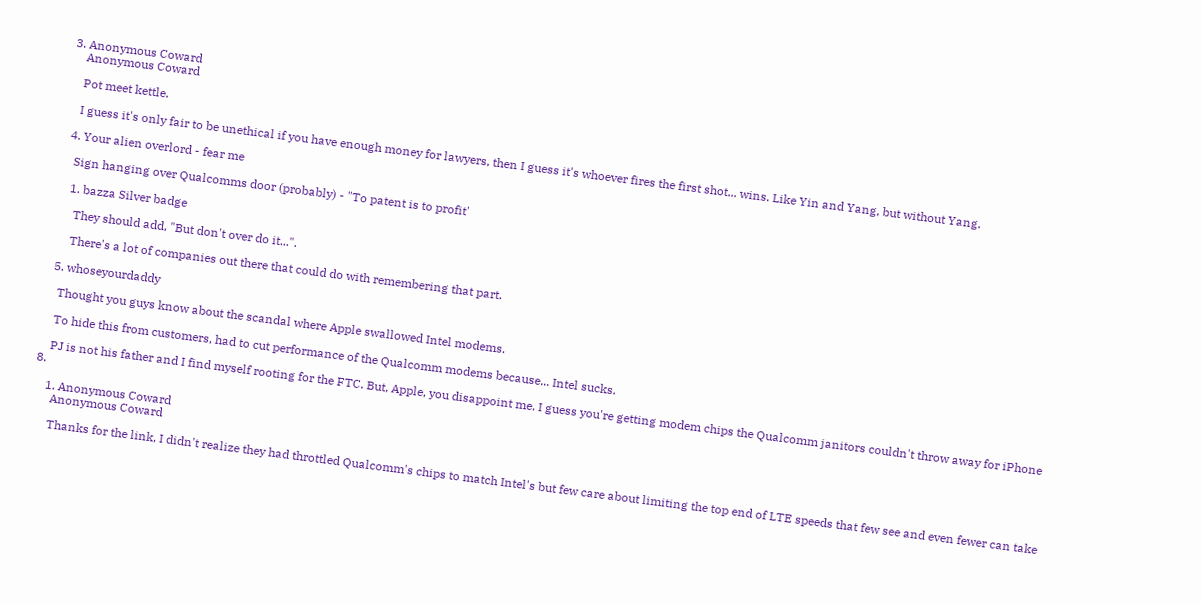3. Anonymous Coward
    Anonymous Coward

    Pot meet kettle.

    I guess it's only fair to be unethical if you have enough money for lawyers, then I guess it's whoever fires the first shot... wins. Like Yin and Yang, but without Yang.

  4. Your alien overlord - fear me

    Sign hanging over Qualcomms door (probably) - "To patent is to profit'

    1. bazza Silver badge

      They should add, "But don't over do it...".

      There's a lot of companies out there that could do with remembering that part.

  5. whoseyourdaddy

    Thought you guys know about the scandal where Apple swallowed Intel modems.

    To hide this from customers, had to cut performance of the Qualcomm modems because... Intel sucks.

    PJ is not his father and I find myself rooting for the FTC. But, Apple, you disappoint me. I guess you're getting modem chips the Qualcomm janitors couldn't throw away for iPhone 8.

    1. Anonymous Coward
      Anonymous Coward

      Thanks for the link, I didn't realize they had throttled Qualcomm's chips to match Intel's but few care about limiting the top end of LTE speeds that few see and even fewer can take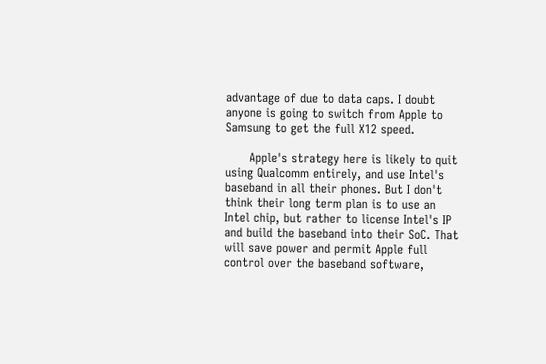advantage of due to data caps. I doubt anyone is going to switch from Apple to Samsung to get the full X12 speed.

      Apple's strategy here is likely to quit using Qualcomm entirely, and use Intel's baseband in all their phones. But I don't think their long term plan is to use an Intel chip, but rather to license Intel's IP and build the baseband into their SoC. That will save power and permit Apple full control over the baseband software,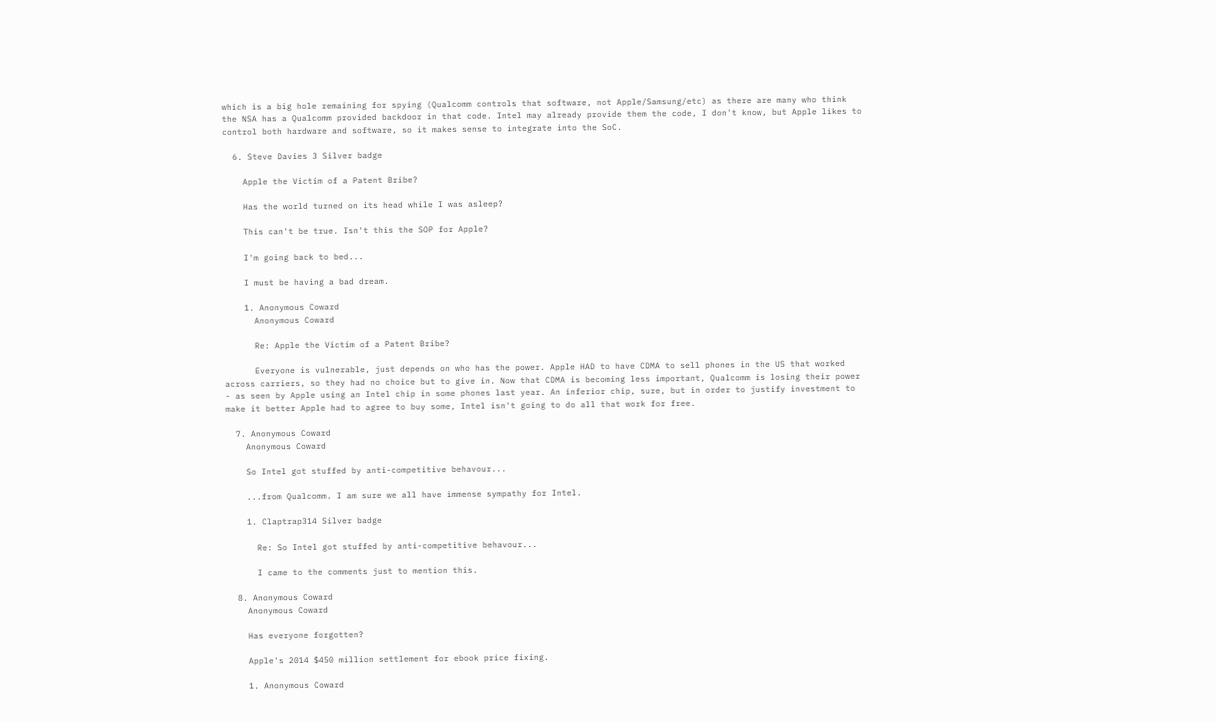which is a big hole remaining for spying (Qualcomm controls that software, not Apple/Samsung/etc) as there are many who think the NSA has a Qualcomm provided backdoor in that code. Intel may already provide them the code, I don't know, but Apple likes to control both hardware and software, so it makes sense to integrate into the SoC.

  6. Steve Davies 3 Silver badge

    Apple the Victim of a Patent Bribe?

    Has the world turned on its head while I was asleep?

    This can't be true. Isn't this the SOP for Apple?

    I'm going back to bed...

    I must be having a bad dream.

    1. Anonymous Coward
      Anonymous Coward

      Re: Apple the Victim of a Patent Bribe?

      Everyone is vulnerable, just depends on who has the power. Apple HAD to have CDMA to sell phones in the US that worked across carriers, so they had no choice but to give in. Now that CDMA is becoming less important, Qualcomm is losing their power - as seen by Apple using an Intel chip in some phones last year. An inferior chip, sure, but in order to justify investment to make it better Apple had to agree to buy some, Intel isn't going to do all that work for free.

  7. Anonymous Coward
    Anonymous Coward

    So Intel got stuffed by anti-competitive behavour...

    ...from Qualcomm. I am sure we all have immense sympathy for Intel.

    1. Claptrap314 Silver badge

      Re: So Intel got stuffed by anti-competitive behavour...

      I came to the comments just to mention this.

  8. Anonymous Coward
    Anonymous Coward

    Has everyone forgotten?

    Apple's 2014 $450 million settlement for ebook price fixing.

    1. Anonymous Coward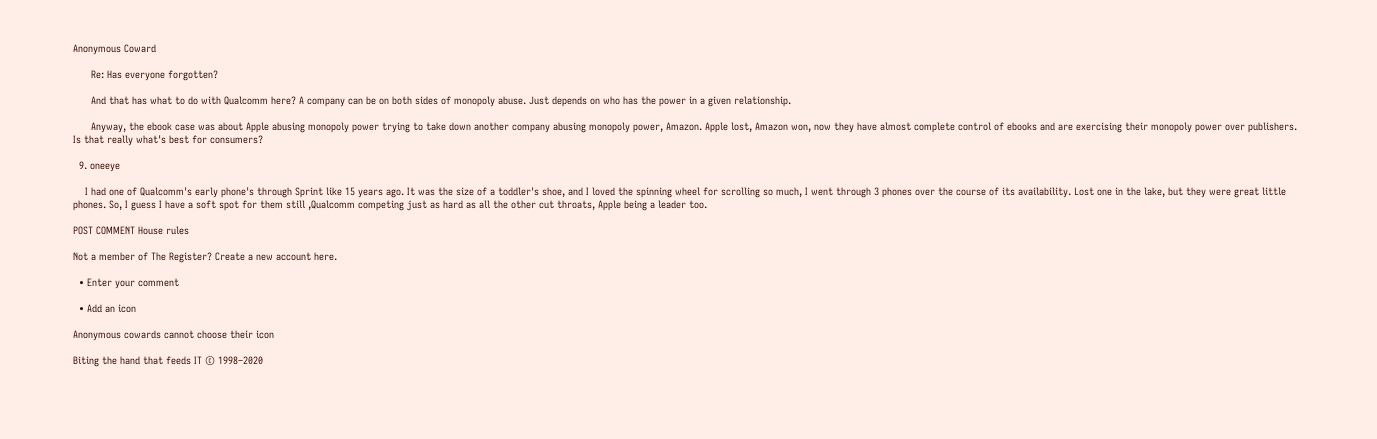Anonymous Coward

      Re: Has everyone forgotten?

      And that has what to do with Qualcomm here? A company can be on both sides of monopoly abuse. Just depends on who has the power in a given relationship.

      Anyway, the ebook case was about Apple abusing monopoly power trying to take down another company abusing monopoly power, Amazon. Apple lost, Amazon won, now they have almost complete control of ebooks and are exercising their monopoly power over publishers. Is that really what's best for consumers?

  9. oneeye

    I had one of Qualcomm's early phone's through Sprint like 15 years ago. It was the size of a toddler's shoe, and I loved the spinning wheel for scrolling so much, I went through 3 phones over the course of its availability. Lost one in the lake, but they were great little phones. So, I guess I have a soft spot for them still ,Qualcomm competing just as hard as all the other cut throats, Apple being a leader too.

POST COMMENT House rules

Not a member of The Register? Create a new account here.

  • Enter your comment

  • Add an icon

Anonymous cowards cannot choose their icon

Biting the hand that feeds IT © 1998–2020